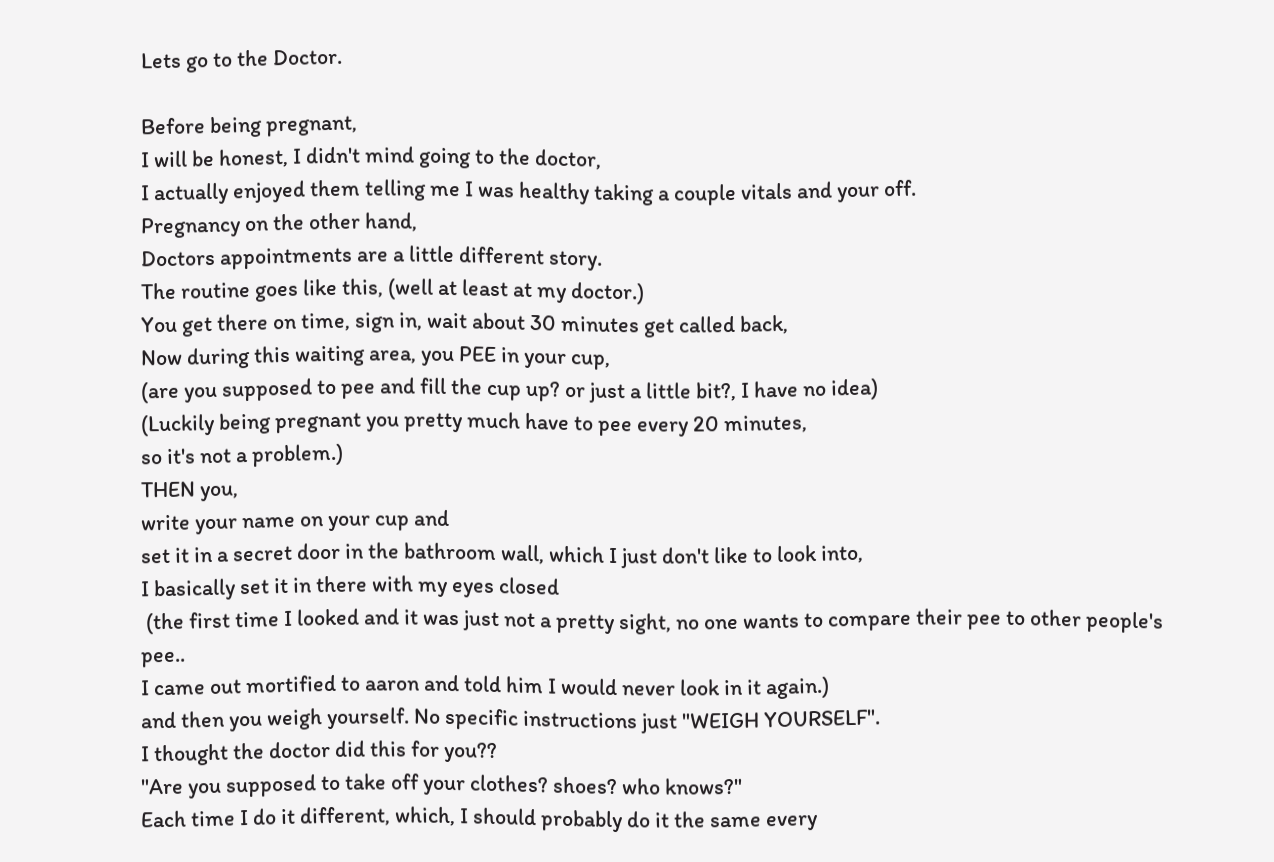Lets go to the Doctor.

Before being pregnant,
I will be honest, I didn't mind going to the doctor,
I actually enjoyed them telling me I was healthy taking a couple vitals and your off.
Pregnancy on the other hand,
Doctors appointments are a little different story.
The routine goes like this, (well at least at my doctor.)
You get there on time, sign in, wait about 30 minutes get called back,
Now during this waiting area, you PEE in your cup,
(are you supposed to pee and fill the cup up? or just a little bit?, I have no idea)
(Luckily being pregnant you pretty much have to pee every 20 minutes,
so it's not a problem.)
THEN you,
write your name on your cup and
set it in a secret door in the bathroom wall, which I just don't like to look into,
I basically set it in there with my eyes closed
 (the first time I looked and it was just not a pretty sight, no one wants to compare their pee to other people's pee..
I came out mortified to aaron and told him I would never look in it again.)
and then you weigh yourself. No specific instructions just "WEIGH YOURSELF".
I thought the doctor did this for you??
"Are you supposed to take off your clothes? shoes? who knows?"
Each time I do it different, which, I should probably do it the same every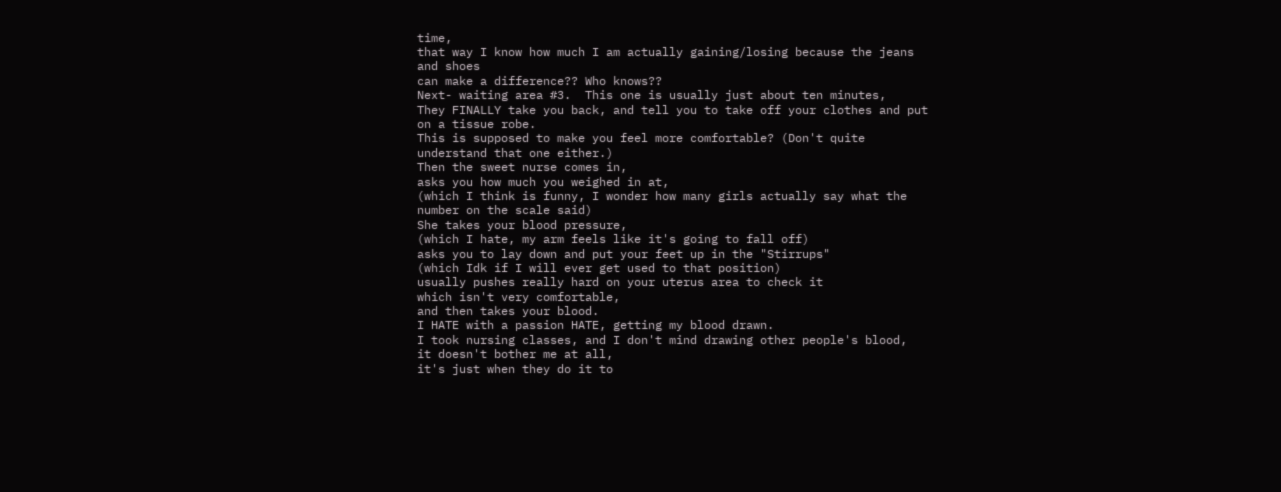time,
that way I know how much I am actually gaining/losing because the jeans and shoes
can make a difference?? Who knows??
Next- waiting area #3.  This one is usually just about ten minutes,
They FINALLY take you back, and tell you to take off your clothes and put on a tissue robe.
This is supposed to make you feel more comfortable? (Don't quite understand that one either.)
Then the sweet nurse comes in,
asks you how much you weighed in at,
(which I think is funny, I wonder how many girls actually say what the number on the scale said)
She takes your blood pressure,
(which I hate, my arm feels like it's going to fall off)
asks you to lay down and put your feet up in the "Stirrups"
(which Idk if I will ever get used to that position)
usually pushes really hard on your uterus area to check it
which isn't very comfortable,
and then takes your blood.
I HATE with a passion HATE, getting my blood drawn.
I took nursing classes, and I don't mind drawing other people's blood,
it doesn't bother me at all,
it's just when they do it to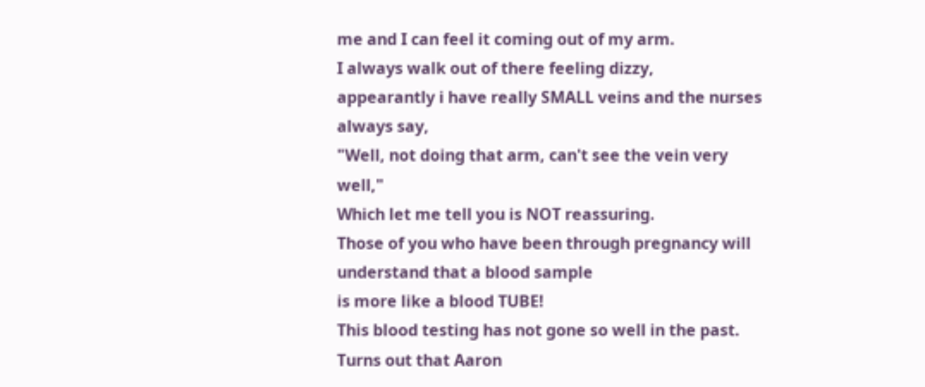me and I can feel it coming out of my arm.
I always walk out of there feeling dizzy,
appearantly i have really SMALL veins and the nurses always say,
"Well, not doing that arm, can't see the vein very well,"
Which let me tell you is NOT reassuring.
Those of you who have been through pregnancy will understand that a blood sample
is more like a blood TUBE!
This blood testing has not gone so well in the past.
Turns out that Aaron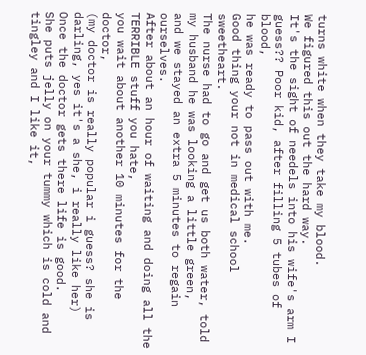turns white when they take my blood.
We figured this out the hard way.
It's the sight of needels into his wife's arm I guess?? Poor kid, after filling 5 tubes of blood,
he was ready to pass out with me.
Good thing your not in medical school sweetheart.
The nurse had to go and get us both water, told my husband he was looking a little green,
and we stayed an extra 5 minutes to regain ourselves.
After about an hour of waiting and doing all the TERRIBLE stuff you hate,
you wait about another 10 minutes for the doctor,
(my doctor is really popular i guess? she is darling, yes it's a she, i really like her)
Once the doctor gets there life is good.
She puts jelly on your tummy which is cold and tingley and I like it,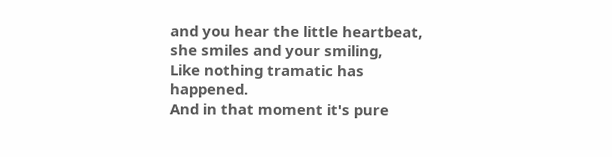and you hear the little heartbeat,
she smiles and your smiling,
Like nothing tramatic has happened.
And in that moment it's pure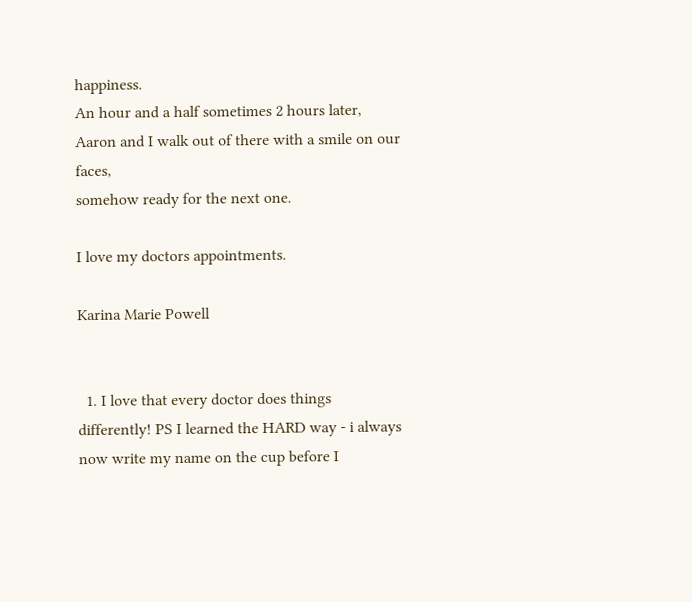happiness.
An hour and a half sometimes 2 hours later,
Aaron and I walk out of there with a smile on our faces,
somehow ready for the next one.

I love my doctors appointments.

Karina Marie Powell


  1. I love that every doctor does things differently! PS I learned the HARD way - i always now write my name on the cup before I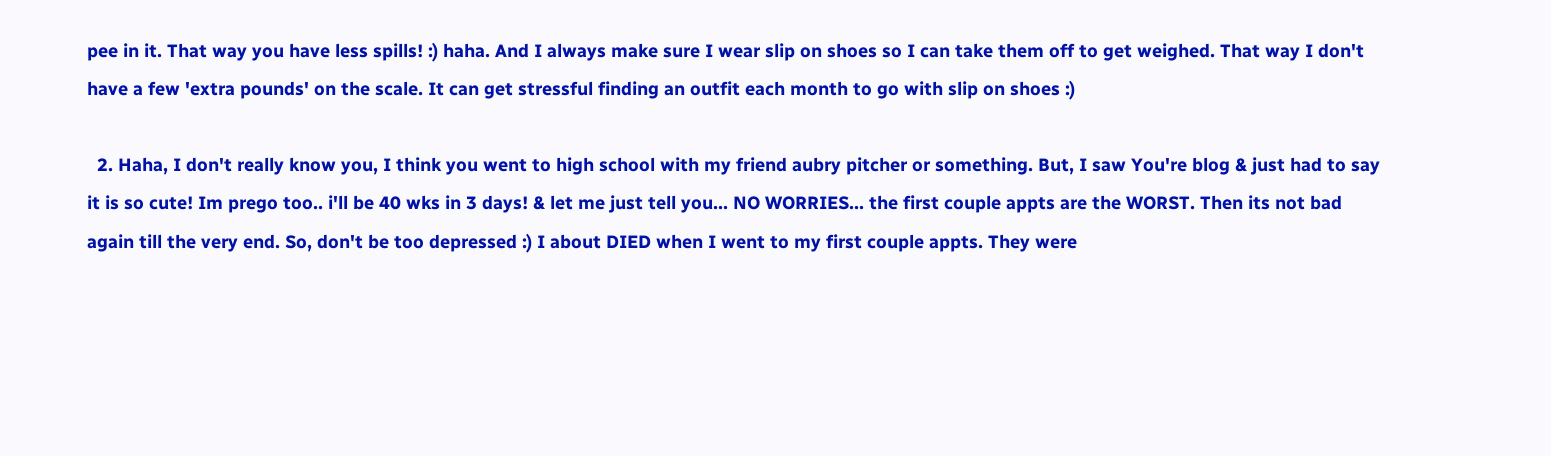pee in it. That way you have less spills! :) haha. And I always make sure I wear slip on shoes so I can take them off to get weighed. That way I don't have a few 'extra pounds' on the scale. It can get stressful finding an outfit each month to go with slip on shoes :)

  2. Haha, I don't really know you, I think you went to high school with my friend aubry pitcher or something. But, I saw You're blog & just had to say it is so cute! Im prego too.. i'll be 40 wks in 3 days! & let me just tell you... NO WORRIES... the first couple appts are the WORST. Then its not bad again till the very end. So, don't be too depressed :) I about DIED when I went to my first couple appts. They were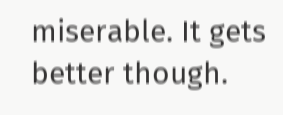miserable. It gets better though.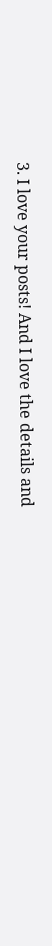3. I love your posts! And I love the details and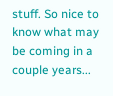stuff. So nice to know what may be coming in a couple years...